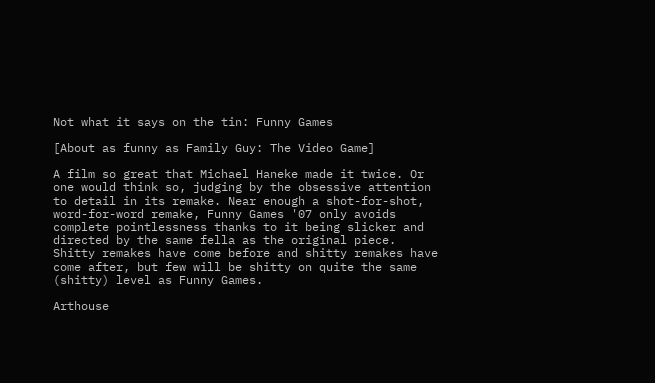Not what it says on the tin: Funny Games

[About as funny as Family Guy: The Video Game]

A film so great that Michael Haneke made it twice. Or one would think so, judging by the obsessive attention to detail in its remake. Near enough a shot-for-shot, word-for-word remake, Funny Games '07 only avoids complete pointlessness thanks to it being slicker and directed by the same fella as the original piece. Shitty remakes have come before and shitty remakes have come after, but few will be shitty on quite the same (shitty) level as Funny Games.

Arthouse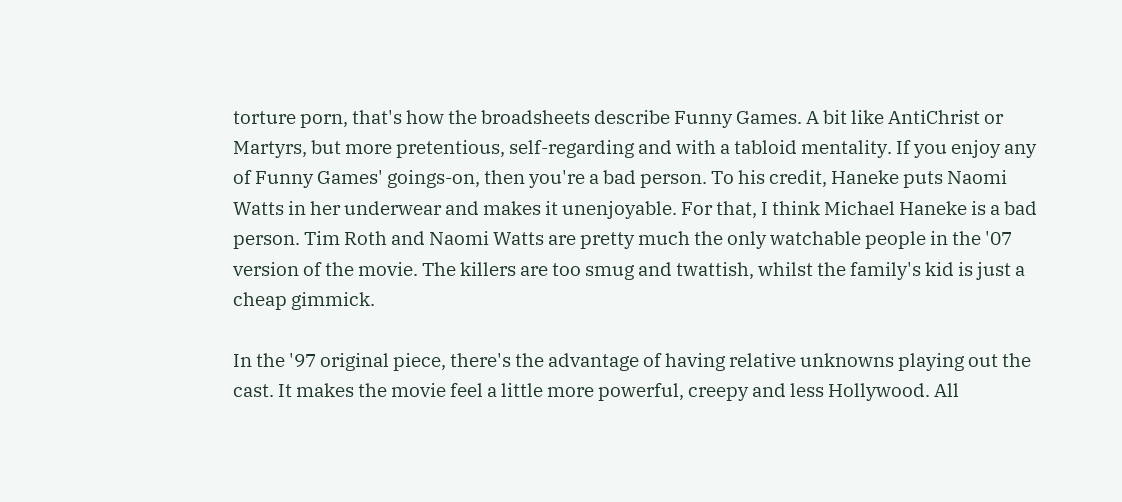torture porn, that's how the broadsheets describe Funny Games. A bit like AntiChrist or Martyrs, but more pretentious, self-regarding and with a tabloid mentality. If you enjoy any of Funny Games' goings-on, then you're a bad person. To his credit, Haneke puts Naomi Watts in her underwear and makes it unenjoyable. For that, I think Michael Haneke is a bad person. Tim Roth and Naomi Watts are pretty much the only watchable people in the '07 version of the movie. The killers are too smug and twattish, whilst the family's kid is just a cheap gimmick.

In the '97 original piece, there's the advantage of having relative unknowns playing out the cast. It makes the movie feel a little more powerful, creepy and less Hollywood. All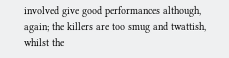involved give good performances although, again; the killers are too smug and twattish, whilst the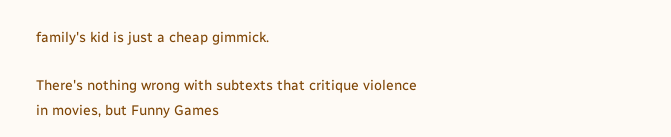family's kid is just a cheap gimmick.

There's nothing wrong with subtexts that critique violence in movies, but Funny Games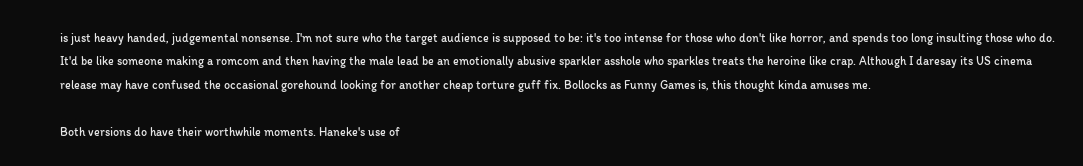is just heavy handed, judgemental nonsense. I'm not sure who the target audience is supposed to be: it's too intense for those who don't like horror, and spends too long insulting those who do. It'd be like someone making a romcom and then having the male lead be an emotionally abusive sparkler asshole who sparkles treats the heroine like crap. Although I daresay its US cinema release may have confused the occasional gorehound looking for another cheap torture guff fix. Bollocks as Funny Games is, this thought kinda amuses me.

Both versions do have their worthwhile moments. Haneke's use of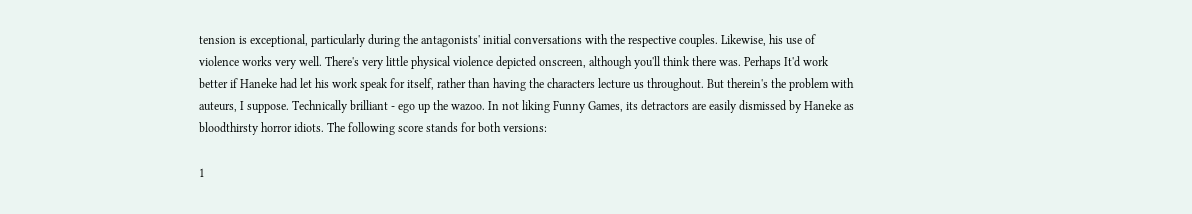tension is exceptional, particularly during the antagonists' initial conversations with the respective couples. Likewise, his use of violence works very well. There's very little physical violence depicted onscreen, although you'll think there was. Perhaps It'd work better if Haneke had let his work speak for itself, rather than having the characters lecture us throughout. But therein's the problem with auteurs, I suppose. Technically brilliant - ego up the wazoo. In not liking Funny Games, its detractors are easily dismissed by Haneke as bloodthirsty horror idiots. The following score stands for both versions:

1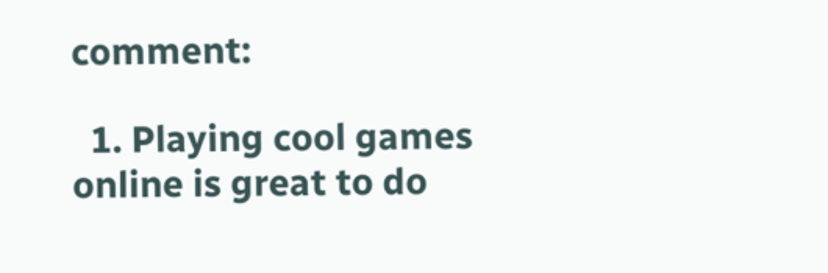comment:

  1. Playing cool games online is great to do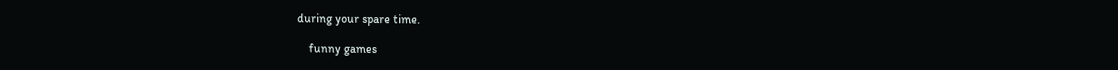during your spare time.

    funny games